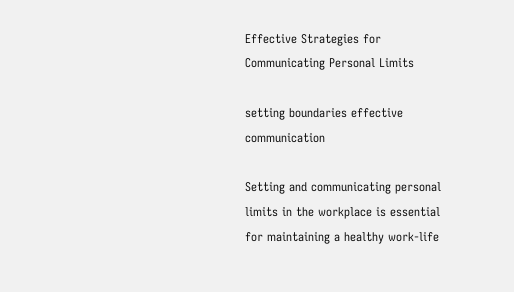Effective Strategies for Communicating Personal Limits

setting boundaries effective communication

Setting and communicating personal limits in the workplace is essential for maintaining a healthy work-life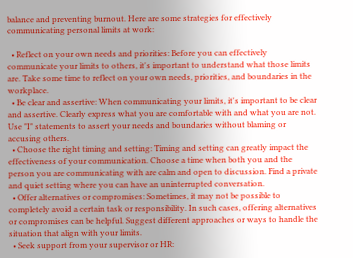balance and preventing burnout. Here are some strategies for effectively communicating personal limits at work:

  • Reflect on your own needs and priorities: Before you can effectively communicate your limits to others, it's important to understand what those limits are. Take some time to reflect on your own needs, priorities, and boundaries in the workplace.
  • Be clear and assertive: When communicating your limits, it's important to be clear and assertive. Clearly express what you are comfortable with and what you are not. Use "I" statements to assert your needs and boundaries without blaming or accusing others.
  • Choose the right timing and setting: Timing and setting can greatly impact the effectiveness of your communication. Choose a time when both you and the person you are communicating with are calm and open to discussion. Find a private and quiet setting where you can have an uninterrupted conversation.
  • Offer alternatives or compromises: Sometimes, it may not be possible to completely avoid a certain task or responsibility. In such cases, offering alternatives or compromises can be helpful. Suggest different approaches or ways to handle the situation that align with your limits.
  • Seek support from your supervisor or HR: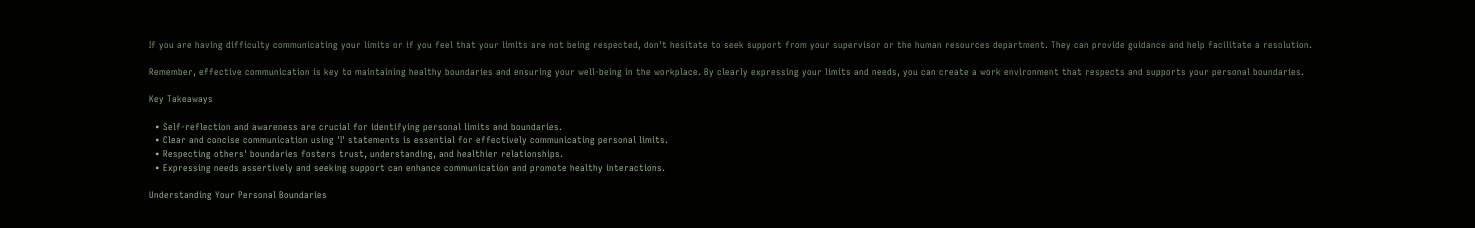If you are having difficulty communicating your limits or if you feel that your limits are not being respected, don't hesitate to seek support from your supervisor or the human resources department. They can provide guidance and help facilitate a resolution.

Remember, effective communication is key to maintaining healthy boundaries and ensuring your well-being in the workplace. By clearly expressing your limits and needs, you can create a work environment that respects and supports your personal boundaries.

Key Takeaways

  • Self-reflection and awareness are crucial for identifying personal limits and boundaries.
  • Clear and concise communication using 'I' statements is essential for effectively communicating personal limits.
  • Respecting others' boundaries fosters trust, understanding, and healthier relationships.
  • Expressing needs assertively and seeking support can enhance communication and promote healthy interactions.

Understanding Your Personal Boundaries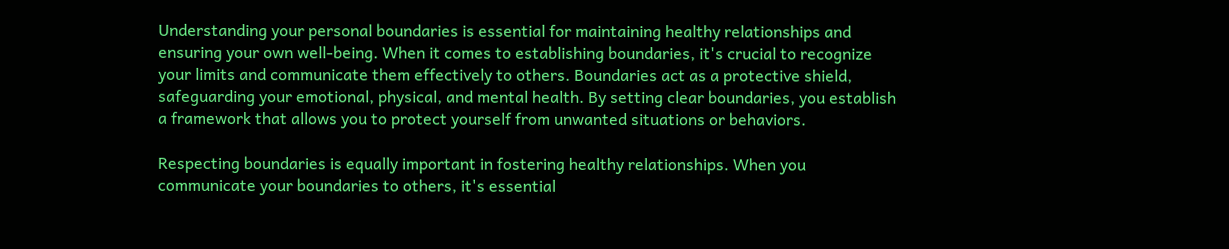Understanding your personal boundaries is essential for maintaining healthy relationships and ensuring your own well-being. When it comes to establishing boundaries, it's crucial to recognize your limits and communicate them effectively to others. Boundaries act as a protective shield, safeguarding your emotional, physical, and mental health. By setting clear boundaries, you establish a framework that allows you to protect yourself from unwanted situations or behaviors.

Respecting boundaries is equally important in fostering healthy relationships. When you communicate your boundaries to others, it's essential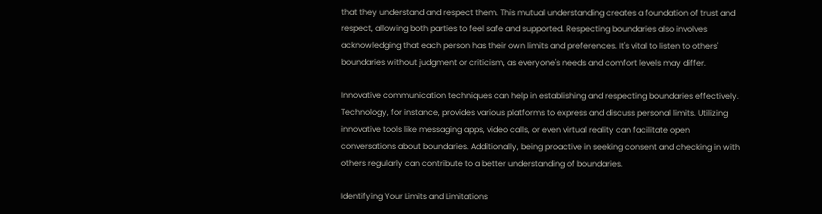that they understand and respect them. This mutual understanding creates a foundation of trust and respect, allowing both parties to feel safe and supported. Respecting boundaries also involves acknowledging that each person has their own limits and preferences. It's vital to listen to others' boundaries without judgment or criticism, as everyone's needs and comfort levels may differ.

Innovative communication techniques can help in establishing and respecting boundaries effectively. Technology, for instance, provides various platforms to express and discuss personal limits. Utilizing innovative tools like messaging apps, video calls, or even virtual reality can facilitate open conversations about boundaries. Additionally, being proactive in seeking consent and checking in with others regularly can contribute to a better understanding of boundaries.

Identifying Your Limits and Limitations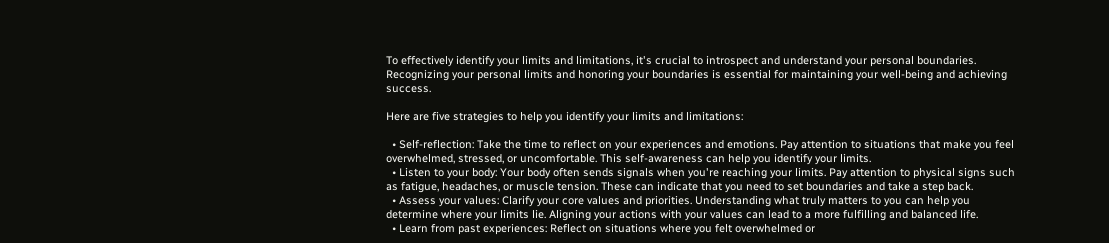To effectively identify your limits and limitations, it's crucial to introspect and understand your personal boundaries. Recognizing your personal limits and honoring your boundaries is essential for maintaining your well-being and achieving success.

Here are five strategies to help you identify your limits and limitations:

  • Self-reflection: Take the time to reflect on your experiences and emotions. Pay attention to situations that make you feel overwhelmed, stressed, or uncomfortable. This self-awareness can help you identify your limits.
  • Listen to your body: Your body often sends signals when you're reaching your limits. Pay attention to physical signs such as fatigue, headaches, or muscle tension. These can indicate that you need to set boundaries and take a step back.
  • Assess your values: Clarify your core values and priorities. Understanding what truly matters to you can help you determine where your limits lie. Aligning your actions with your values can lead to a more fulfilling and balanced life.
  • Learn from past experiences: Reflect on situations where you felt overwhelmed or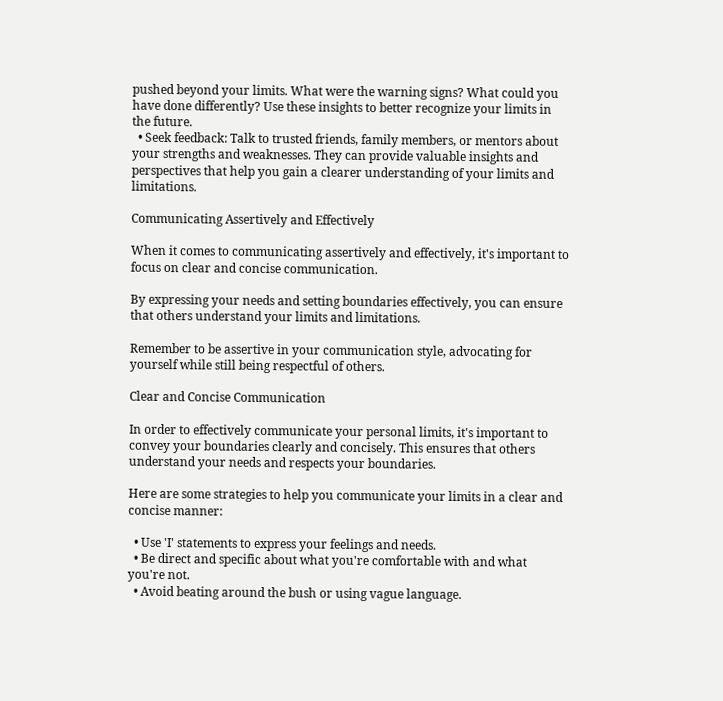pushed beyond your limits. What were the warning signs? What could you have done differently? Use these insights to better recognize your limits in the future.
  • Seek feedback: Talk to trusted friends, family members, or mentors about your strengths and weaknesses. They can provide valuable insights and perspectives that help you gain a clearer understanding of your limits and limitations.

Communicating Assertively and Effectively

When it comes to communicating assertively and effectively, it's important to focus on clear and concise communication.

By expressing your needs and setting boundaries effectively, you can ensure that others understand your limits and limitations.

Remember to be assertive in your communication style, advocating for yourself while still being respectful of others.

Clear and Concise Communication

In order to effectively communicate your personal limits, it's important to convey your boundaries clearly and concisely. This ensures that others understand your needs and respects your boundaries.

Here are some strategies to help you communicate your limits in a clear and concise manner:

  • Use 'I' statements to express your feelings and needs.
  • Be direct and specific about what you're comfortable with and what you're not.
  • Avoid beating around the bush or using vague language.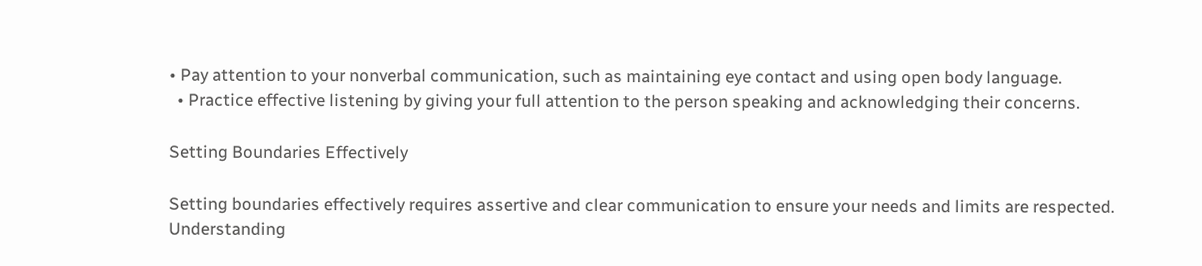• Pay attention to your nonverbal communication, such as maintaining eye contact and using open body language.
  • Practice effective listening by giving your full attention to the person speaking and acknowledging their concerns.

Setting Boundaries Effectively

Setting boundaries effectively requires assertive and clear communication to ensure your needs and limits are respected. Understanding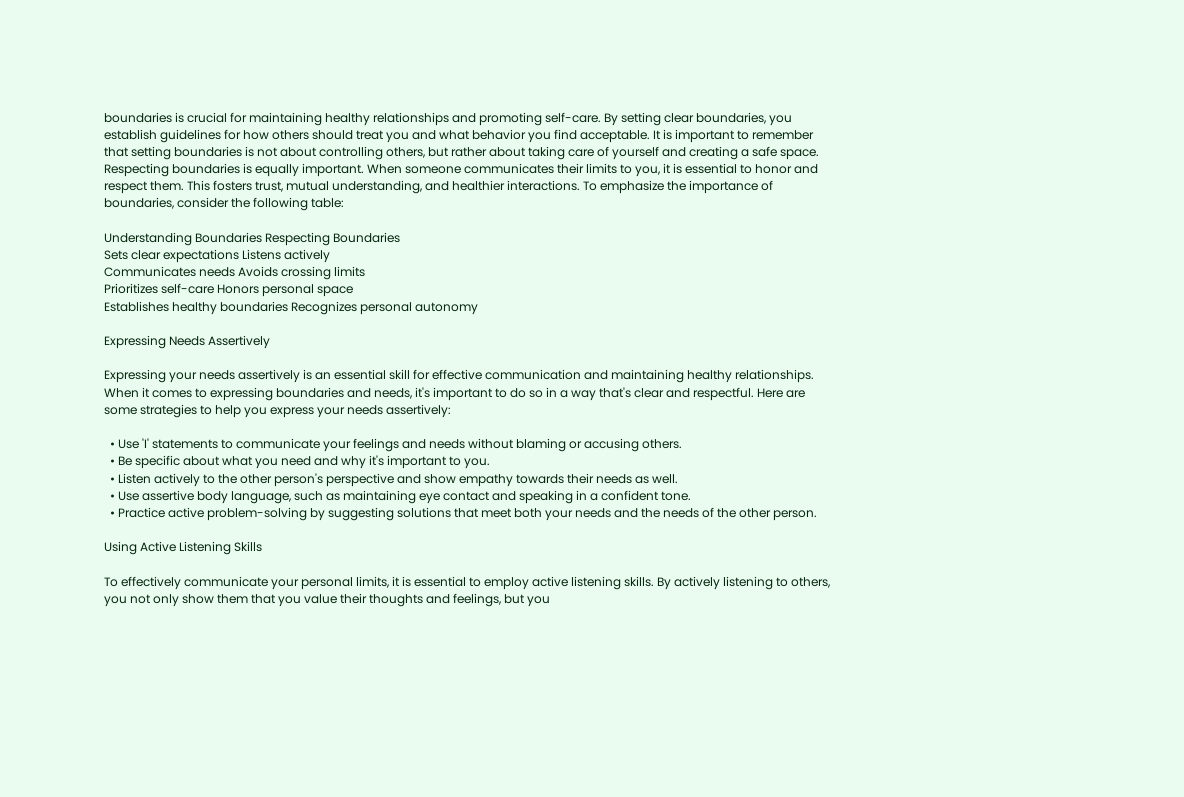boundaries is crucial for maintaining healthy relationships and promoting self-care. By setting clear boundaries, you establish guidelines for how others should treat you and what behavior you find acceptable. It is important to remember that setting boundaries is not about controlling others, but rather about taking care of yourself and creating a safe space. Respecting boundaries is equally important. When someone communicates their limits to you, it is essential to honor and respect them. This fosters trust, mutual understanding, and healthier interactions. To emphasize the importance of boundaries, consider the following table:

Understanding Boundaries Respecting Boundaries
Sets clear expectations Listens actively
Communicates needs Avoids crossing limits
Prioritizes self-care Honors personal space
Establishes healthy boundaries Recognizes personal autonomy

Expressing Needs Assertively

Expressing your needs assertively is an essential skill for effective communication and maintaining healthy relationships. When it comes to expressing boundaries and needs, it's important to do so in a way that's clear and respectful. Here are some strategies to help you express your needs assertively:

  • Use 'I' statements to communicate your feelings and needs without blaming or accusing others.
  • Be specific about what you need and why it's important to you.
  • Listen actively to the other person's perspective and show empathy towards their needs as well.
  • Use assertive body language, such as maintaining eye contact and speaking in a confident tone.
  • Practice active problem-solving by suggesting solutions that meet both your needs and the needs of the other person.

Using Active Listening Skills

To effectively communicate your personal limits, it is essential to employ active listening skills. By actively listening to others, you not only show them that you value their thoughts and feelings, but you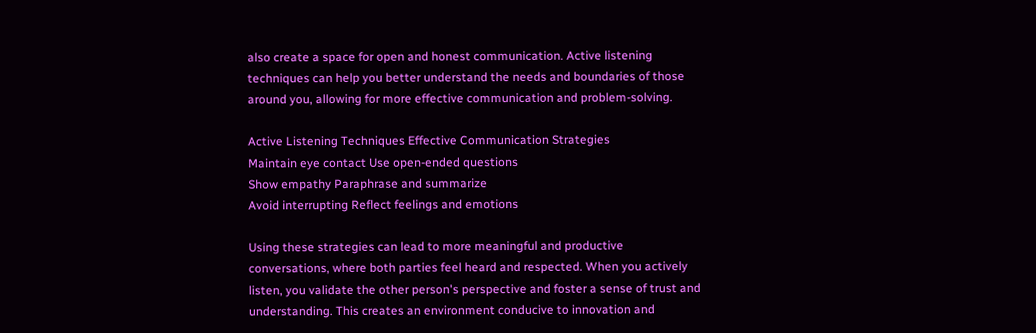also create a space for open and honest communication. Active listening techniques can help you better understand the needs and boundaries of those around you, allowing for more effective communication and problem-solving.

Active Listening Techniques Effective Communication Strategies
Maintain eye contact Use open-ended questions
Show empathy Paraphrase and summarize
Avoid interrupting Reflect feelings and emotions

Using these strategies can lead to more meaningful and productive conversations, where both parties feel heard and respected. When you actively listen, you validate the other person's perspective and foster a sense of trust and understanding. This creates an environment conducive to innovation and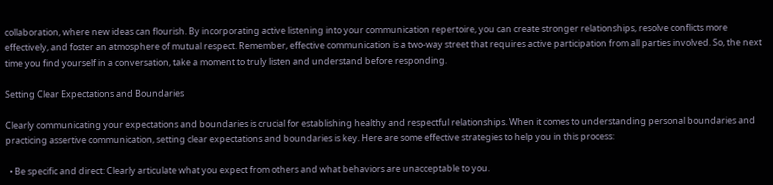collaboration, where new ideas can flourish. By incorporating active listening into your communication repertoire, you can create stronger relationships, resolve conflicts more effectively, and foster an atmosphere of mutual respect. Remember, effective communication is a two-way street that requires active participation from all parties involved. So, the next time you find yourself in a conversation, take a moment to truly listen and understand before responding.

Setting Clear Expectations and Boundaries

Clearly communicating your expectations and boundaries is crucial for establishing healthy and respectful relationships. When it comes to understanding personal boundaries and practicing assertive communication, setting clear expectations and boundaries is key. Here are some effective strategies to help you in this process:

  • Be specific and direct: Clearly articulate what you expect from others and what behaviors are unacceptable to you.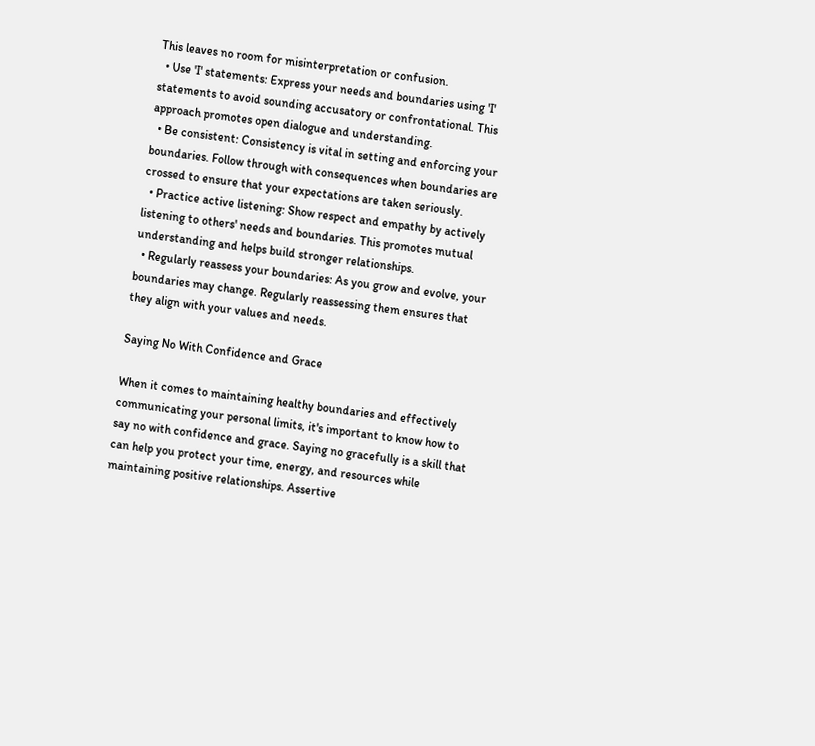This leaves no room for misinterpretation or confusion.
  • Use 'I' statements: Express your needs and boundaries using 'I' statements to avoid sounding accusatory or confrontational. This approach promotes open dialogue and understanding.
  • Be consistent: Consistency is vital in setting and enforcing your boundaries. Follow through with consequences when boundaries are crossed to ensure that your expectations are taken seriously.
  • Practice active listening: Show respect and empathy by actively listening to others' needs and boundaries. This promotes mutual understanding and helps build stronger relationships.
  • Regularly reassess your boundaries: As you grow and evolve, your boundaries may change. Regularly reassessing them ensures that they align with your values and needs.

Saying No With Confidence and Grace

When it comes to maintaining healthy boundaries and effectively communicating your personal limits, it's important to know how to say no with confidence and grace. Saying no gracefully is a skill that can help you protect your time, energy, and resources while maintaining positive relationships. Assertive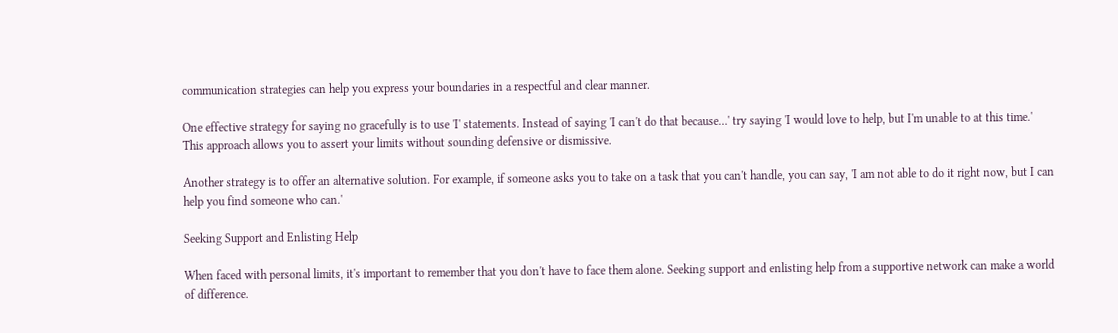communication strategies can help you express your boundaries in a respectful and clear manner.

One effective strategy for saying no gracefully is to use 'I' statements. Instead of saying 'I can't do that because…' try saying 'I would love to help, but I'm unable to at this time.' This approach allows you to assert your limits without sounding defensive or dismissive.

Another strategy is to offer an alternative solution. For example, if someone asks you to take on a task that you can't handle, you can say, 'I am not able to do it right now, but I can help you find someone who can.'

Seeking Support and Enlisting Help

When faced with personal limits, it's important to remember that you don't have to face them alone. Seeking support and enlisting help from a supportive network can make a world of difference.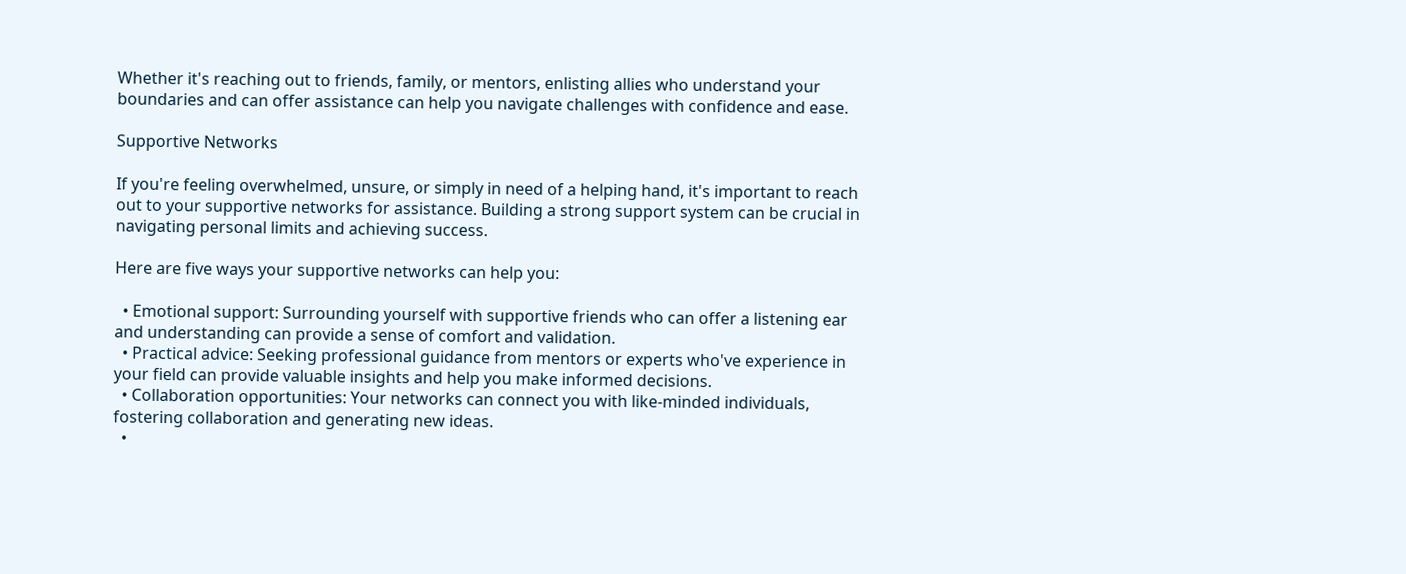Whether it's reaching out to friends, family, or mentors, enlisting allies who understand your boundaries and can offer assistance can help you navigate challenges with confidence and ease.

Supportive Networks

If you're feeling overwhelmed, unsure, or simply in need of a helping hand, it's important to reach out to your supportive networks for assistance. Building a strong support system can be crucial in navigating personal limits and achieving success.

Here are five ways your supportive networks can help you:

  • Emotional support: Surrounding yourself with supportive friends who can offer a listening ear and understanding can provide a sense of comfort and validation.
  • Practical advice: Seeking professional guidance from mentors or experts who've experience in your field can provide valuable insights and help you make informed decisions.
  • Collaboration opportunities: Your networks can connect you with like-minded individuals, fostering collaboration and generating new ideas.
  •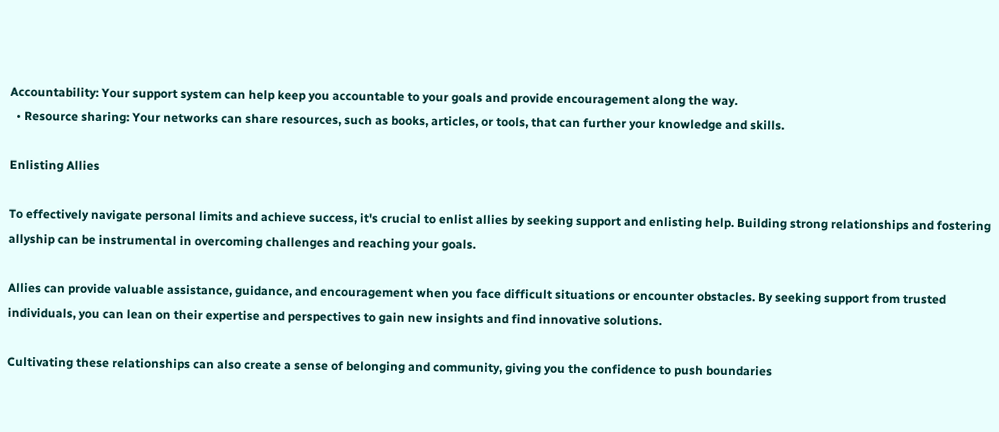Accountability: Your support system can help keep you accountable to your goals and provide encouragement along the way.
  • Resource sharing: Your networks can share resources, such as books, articles, or tools, that can further your knowledge and skills.

Enlisting Allies

To effectively navigate personal limits and achieve success, it's crucial to enlist allies by seeking support and enlisting help. Building strong relationships and fostering allyship can be instrumental in overcoming challenges and reaching your goals.

Allies can provide valuable assistance, guidance, and encouragement when you face difficult situations or encounter obstacles. By seeking support from trusted individuals, you can lean on their expertise and perspectives to gain new insights and find innovative solutions.

Cultivating these relationships can also create a sense of belonging and community, giving you the confidence to push boundaries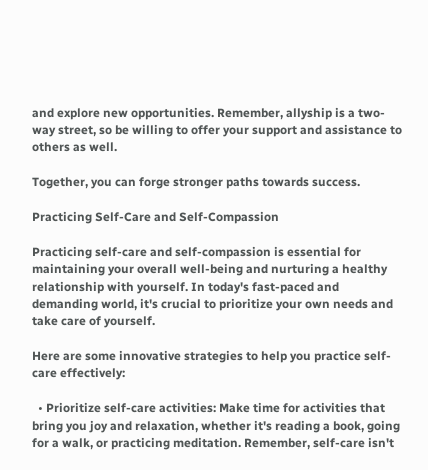and explore new opportunities. Remember, allyship is a two-way street, so be willing to offer your support and assistance to others as well.

Together, you can forge stronger paths towards success.

Practicing Self-Care and Self-Compassion

Practicing self-care and self-compassion is essential for maintaining your overall well-being and nurturing a healthy relationship with yourself. In today's fast-paced and demanding world, it's crucial to prioritize your own needs and take care of yourself.

Here are some innovative strategies to help you practice self-care effectively:

  • Prioritize self-care activities: Make time for activities that bring you joy and relaxation, whether it's reading a book, going for a walk, or practicing meditation. Remember, self-care isn't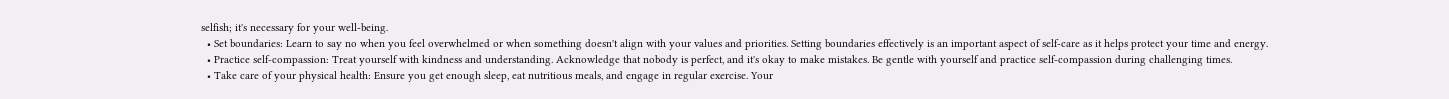selfish; it's necessary for your well-being.
  • Set boundaries: Learn to say no when you feel overwhelmed or when something doesn't align with your values and priorities. Setting boundaries effectively is an important aspect of self-care as it helps protect your time and energy.
  • Practice self-compassion: Treat yourself with kindness and understanding. Acknowledge that nobody is perfect, and it's okay to make mistakes. Be gentle with yourself and practice self-compassion during challenging times.
  • Take care of your physical health: Ensure you get enough sleep, eat nutritious meals, and engage in regular exercise. Your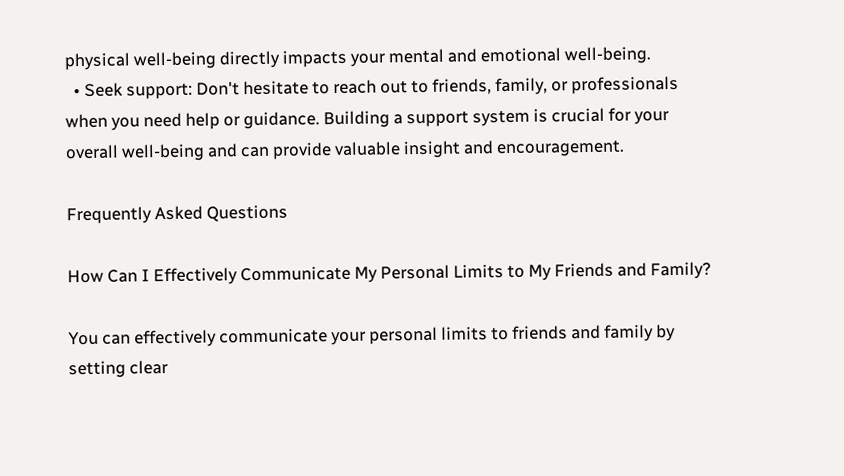physical well-being directly impacts your mental and emotional well-being.
  • Seek support: Don't hesitate to reach out to friends, family, or professionals when you need help or guidance. Building a support system is crucial for your overall well-being and can provide valuable insight and encouragement.

Frequently Asked Questions

How Can I Effectively Communicate My Personal Limits to My Friends and Family?

You can effectively communicate your personal limits to friends and family by setting clear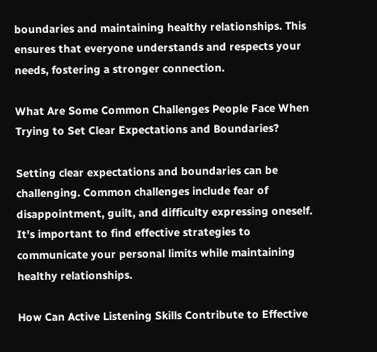boundaries and maintaining healthy relationships. This ensures that everyone understands and respects your needs, fostering a stronger connection.

What Are Some Common Challenges People Face When Trying to Set Clear Expectations and Boundaries?

Setting clear expectations and boundaries can be challenging. Common challenges include fear of disappointment, guilt, and difficulty expressing oneself. It's important to find effective strategies to communicate your personal limits while maintaining healthy relationships.

How Can Active Listening Skills Contribute to Effective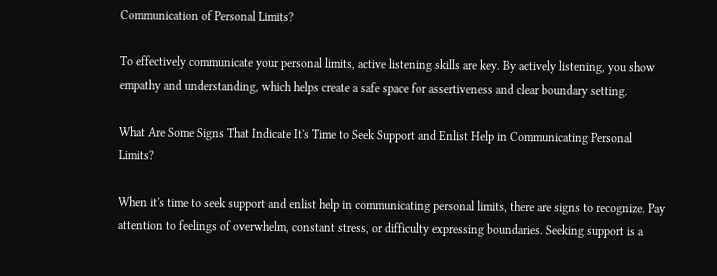Communication of Personal Limits?

To effectively communicate your personal limits, active listening skills are key. By actively listening, you show empathy and understanding, which helps create a safe space for assertiveness and clear boundary setting.

What Are Some Signs That Indicate It's Time to Seek Support and Enlist Help in Communicating Personal Limits?

When it's time to seek support and enlist help in communicating personal limits, there are signs to recognize. Pay attention to feelings of overwhelm, constant stress, or difficulty expressing boundaries. Seeking support is a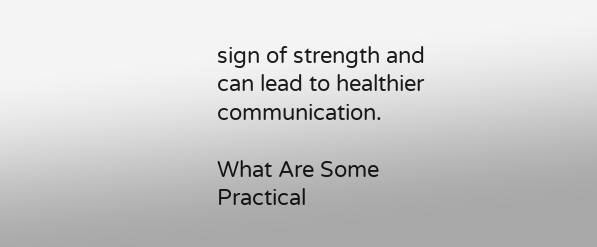sign of strength and can lead to healthier communication.

What Are Some Practical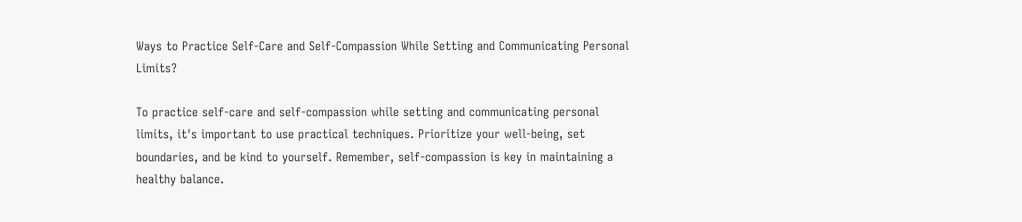Ways to Practice Self-Care and Self-Compassion While Setting and Communicating Personal Limits?

To practice self-care and self-compassion while setting and communicating personal limits, it's important to use practical techniques. Prioritize your well-being, set boundaries, and be kind to yourself. Remember, self-compassion is key in maintaining a healthy balance.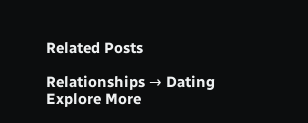Related Posts

Relationships → Dating
Explore More